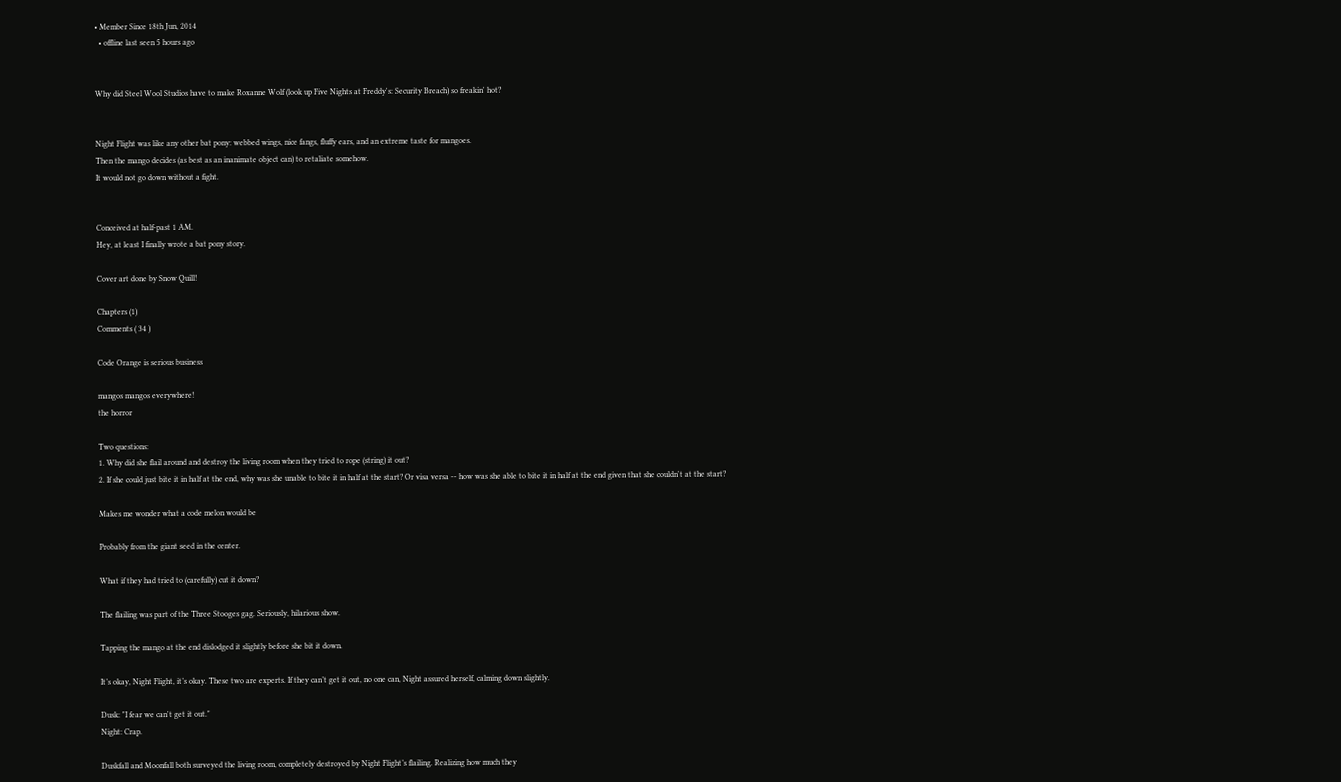• Member Since 18th Jun, 2014
  • offline last seen 5 hours ago


Why did Steel Wool Studios have to make Roxanne Wolf (look up Five Nights at Freddy's: Security Breach) so freakin' hot?


Night Flight was like any other bat pony: webbed wings, nice fangs, fluffy ears, and an extreme taste for mangoes.
Then the mango decides (as best as an inanimate object can) to retaliate somehow.
It would not go down without a fight.


Conceived at half-past 1 AM.
Hey, at least I finally wrote a bat pony story.

Cover art done by Snow Quill!

Chapters (1)
Comments ( 34 )

Code Orange is serious business

mangos mangos everywhere!
the horror

Two questions:
1. Why did she flail around and destroy the living room when they tried to rope (string) it out?
2. If she could just bite it in half at the end, why was she unable to bite it in half at the start? Or visa versa -- how was she able to bite it in half at the end given that she couldn't at the start?

Makes me wonder what a code melon would be

Probably from the giant seed in the center.

What if they had tried to (carefully) cut it down?

The flailing was part of the Three Stooges gag. Seriously, hilarious show.

Tapping the mango at the end dislodged it slightly before she bit it down.

It’s okay, Night Flight, it’s okay. These two are experts. If they can’t get it out, no one can, Night assured herself, calming down slightly.

Dusk: "I fear we can't get it out."
Night: Crap.

Duskfall and Moonfall both surveyed the living room, completely destroyed by Night Flight’s flailing. Realizing how much they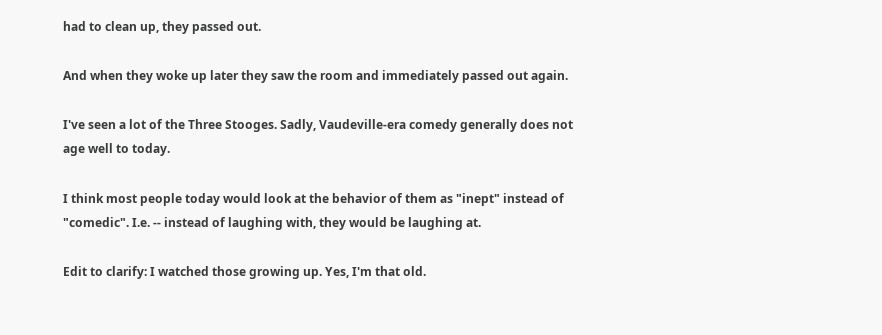had to clean up, they passed out.

And when they woke up later they saw the room and immediately passed out again.

I've seen a lot of the Three Stooges. Sadly, Vaudeville-era comedy generally does not age well to today.

I think most people today would look at the behavior of them as "inept" instead of "comedic". I.e. -- instead of laughing with, they would be laughing at.

Edit to clarify: I watched those growing up. Yes, I'm that old.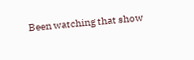Been watching that show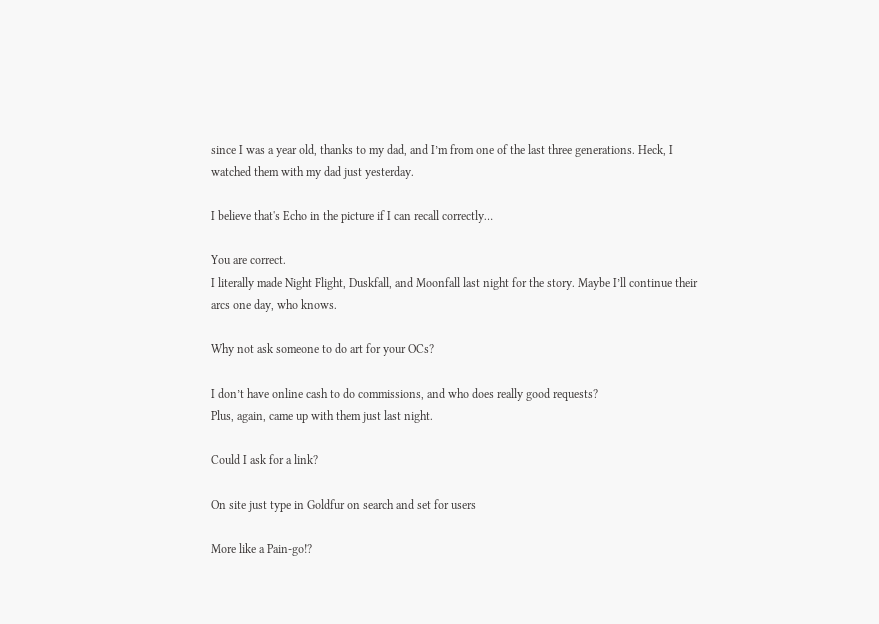since I was a year old, thanks to my dad, and I’m from one of the last three generations. Heck, I watched them with my dad just yesterday.

I believe that's Echo in the picture if I can recall correctly…

You are correct.
I literally made Night Flight, Duskfall, and Moonfall last night for the story. Maybe I’ll continue their arcs one day, who knows.

Why not ask someone to do art for your OCs?

I don’t have online cash to do commissions, and who does really good requests?
Plus, again, came up with them just last night.

Could I ask for a link?

On site just type in Goldfur on search and set for users

More like a Pain-go!?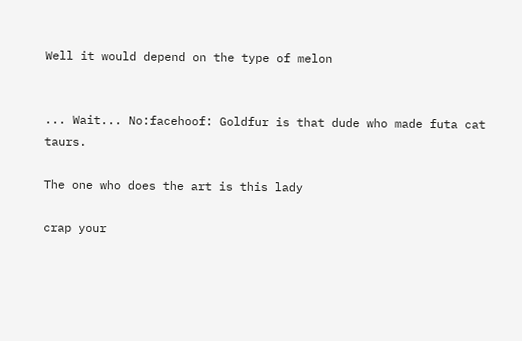Well it would depend on the type of melon


... Wait... No:facehoof: Goldfur is that dude who made futa cat taurs.

The one who does the art is this lady

crap your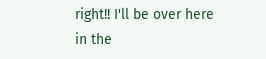right!! I'll be over here in the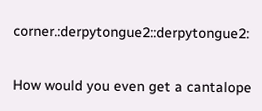corner.:derpytongue2::derpytongue2:

How would you even get a cantalope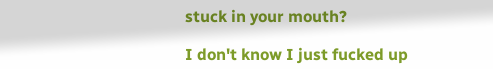stuck in your mouth?

I don't know I just fucked up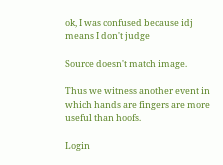ok, I was confused because idj means I don't judge

Source doesn't match image.

Thus we witness another event in which hands are fingers are more useful than hoofs.

Login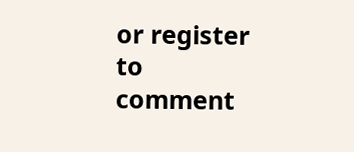or register to comment